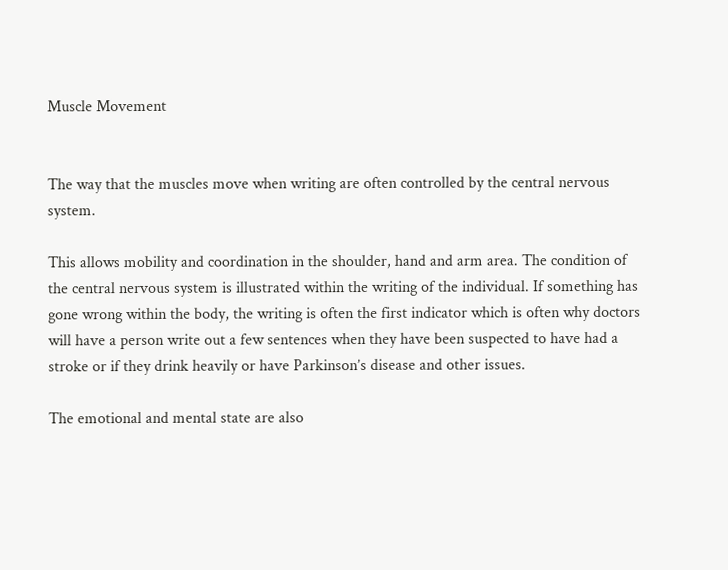Muscle Movement


The way that the muscles move when writing are often controlled by the central nervous system.

This allows mobility and coordination in the shoulder, hand and arm area. The condition of the central nervous system is illustrated within the writing of the individual. If something has gone wrong within the body, the writing is often the first indicator which is often why doctors will have a person write out a few sentences when they have been suspected to have had a stroke or if they drink heavily or have Parkinson’s disease and other issues.

The emotional and mental state are also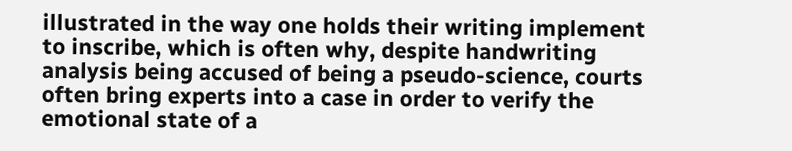illustrated in the way one holds their writing implement to inscribe, which is often why, despite handwriting analysis being accused of being a pseudo-science, courts often bring experts into a case in order to verify the emotional state of a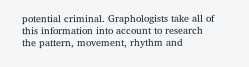potential criminal. Graphologists take all of this information into account to research the pattern, movement, rhythm and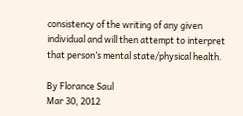consistency of the writing of any given individual and will then attempt to interpret that person’s mental state/physical health.

By Florance Saul
Mar 30, 2012